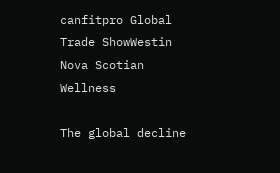canfitpro Global Trade ShowWestin Nova Scotian Wellness

The global decline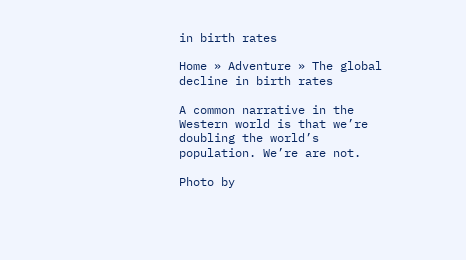in birth rates

Home » Adventure » The global decline in birth rates

A common narrative in the Western world is that we’re doubling the world’s population. We’re are not.

Photo by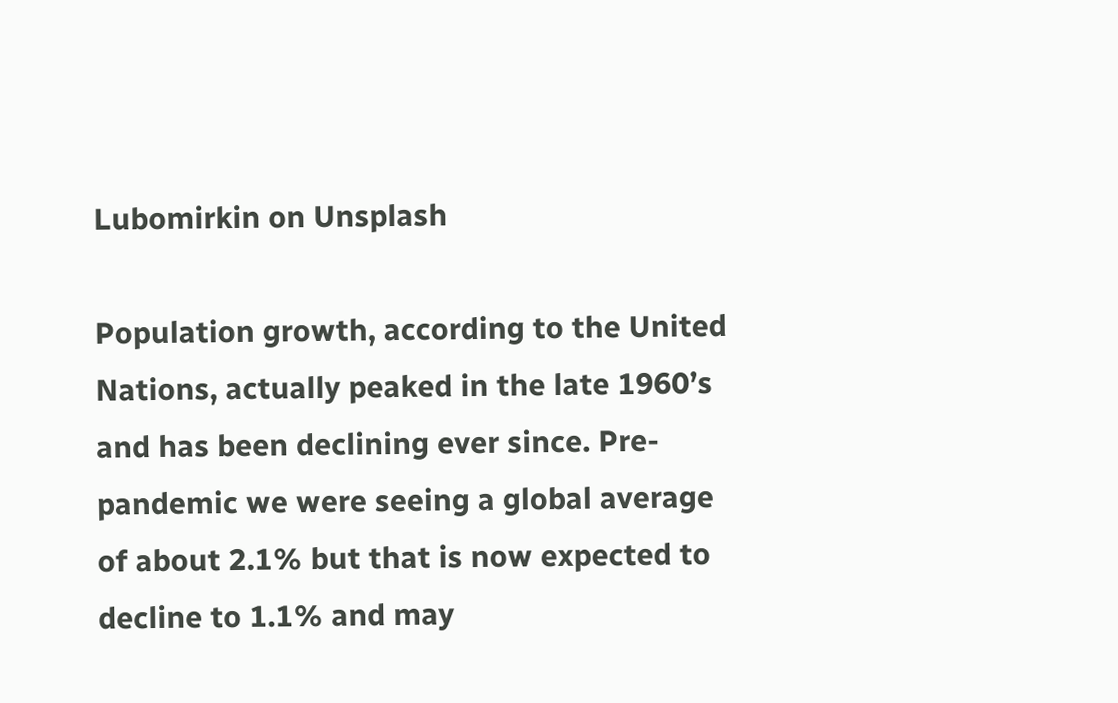Lubomirkin on Unsplash

Population growth, according to the United Nations, actually peaked in the late 1960’s and has been declining ever since. Pre-pandemic we were seeing a global average of about 2.1% but that is now expected to decline to 1.1% and may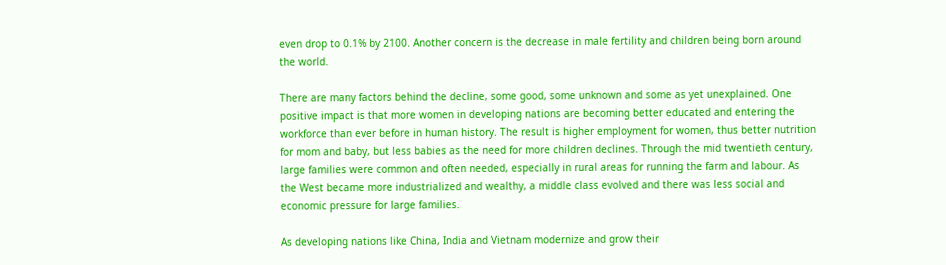even drop to 0.1% by 2100. Another concern is the decrease in male fertility and children being born around the world.

There are many factors behind the decline, some good, some unknown and some as yet unexplained. One positive impact is that more women in developing nations are becoming better educated and entering the workforce than ever before in human history. The result is higher employment for women, thus better nutrition for mom and baby, but less babies as the need for more children declines. Through the mid twentieth century, large families were common and often needed, especially in rural areas for running the farm and labour. As the West became more industrialized and wealthy, a middle class evolved and there was less social and economic pressure for large families.

As developing nations like China, India and Vietnam modernize and grow their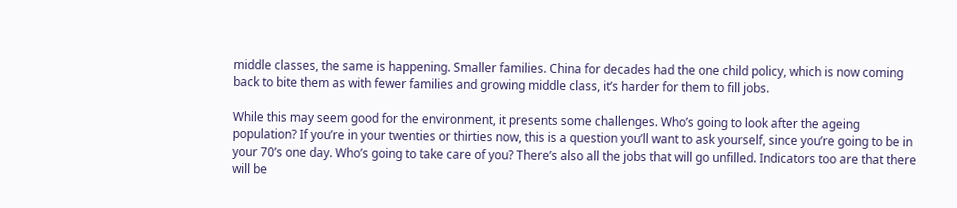middle classes, the same is happening. Smaller families. China for decades had the one child policy, which is now coming back to bite them as with fewer families and growing middle class, it’s harder for them to fill jobs.

While this may seem good for the environment, it presents some challenges. Who’s going to look after the ageing population? If you’re in your twenties or thirties now, this is a question you’ll want to ask yourself, since you’re going to be in your 70’s one day. Who’s going to take care of you? There’s also all the jobs that will go unfilled. Indicators too are that there will be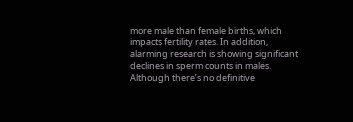more male than female births, which impacts fertility rates. In addition, alarming research is showing significant declines in sperm counts in males. Although there’s no definitive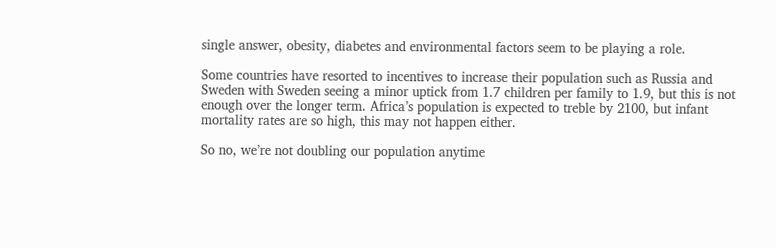single answer, obesity, diabetes and environmental factors seem to be playing a role.

Some countries have resorted to incentives to increase their population such as Russia and Sweden with Sweden seeing a minor uptick from 1.7 children per family to 1.9, but this is not enough over the longer term. Africa’s population is expected to treble by 2100, but infant mortality rates are so high, this may not happen either.

So no, we’re not doubling our population anytime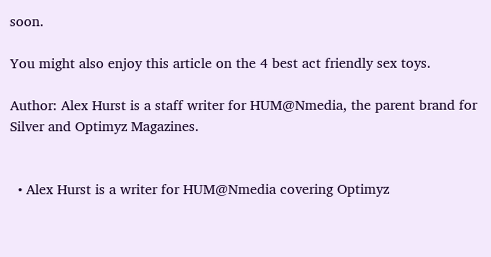soon.

You might also enjoy this article on the 4 best act friendly sex toys.

Author: Alex Hurst is a staff writer for HUM@Nmedia, the parent brand for Silver and Optimyz Magazines.


  • Alex Hurst is a writer for HUM@Nmedia covering Optimyz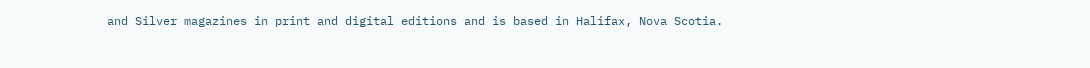and Silver magazines in print and digital editions and is based in Halifax, Nova Scotia.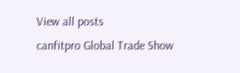View all posts
canfitpro Global Trade Show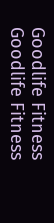Goodlife Fitness
Goodlife Fitness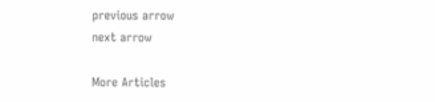previous arrow
next arrow

More Articles